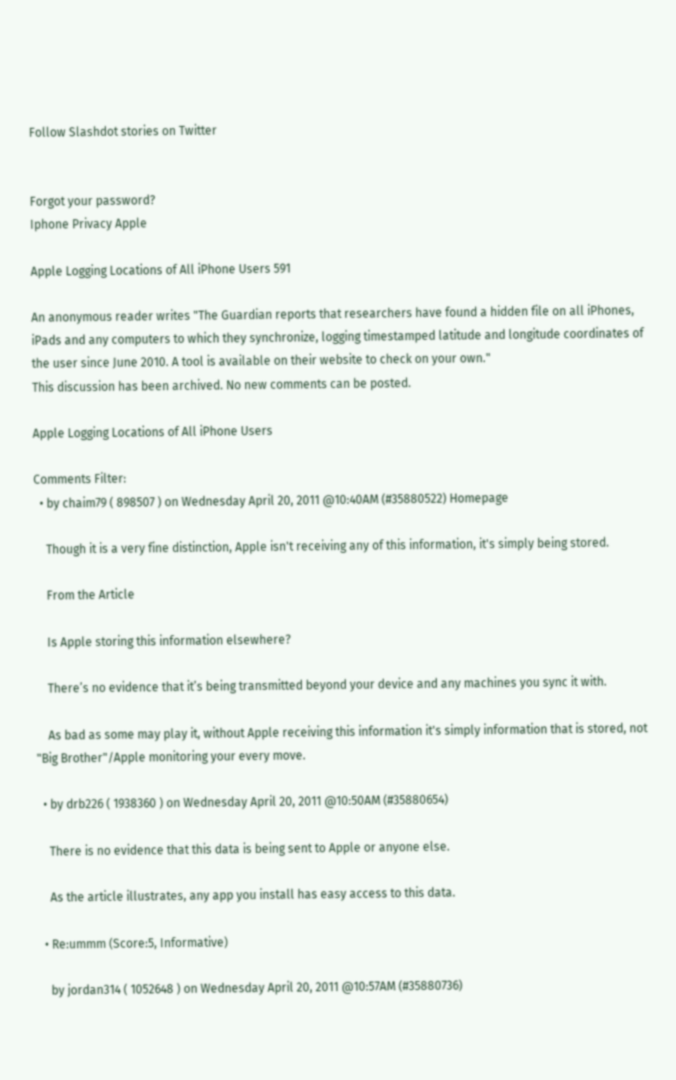Follow Slashdot stories on Twitter


Forgot your password?
Iphone Privacy Apple

Apple Logging Locations of All iPhone Users 591

An anonymous reader writes "The Guardian reports that researchers have found a hidden file on all iPhones, iPads and any computers to which they synchronize, logging timestamped latitude and longitude coordinates of the user since June 2010. A tool is available on their website to check on your own."
This discussion has been archived. No new comments can be posted.

Apple Logging Locations of All iPhone Users

Comments Filter:
  • by chaim79 ( 898507 ) on Wednesday April 20, 2011 @10:40AM (#35880522) Homepage

    Though it is a very fine distinction, Apple isn't receiving any of this information, it's simply being stored.

    From the Article

    Is Apple storing this information elsewhere?

    There’s no evidence that it’s being transmitted beyond your device and any machines you sync it with.

    As bad as some may play it, without Apple receiving this information it's simply information that is stored, not "Big Brother"/Apple monitoring your every move.

  • by drb226 ( 1938360 ) on Wednesday April 20, 2011 @10:50AM (#35880654)

    There is no evidence that this data is being sent to Apple or anyone else.

    As the article illustrates, any app you install has easy access to this data.

  • Re:ummm (Score:5, Informative)

    by jordan314 ( 1052648 ) on Wednesday April 20, 2011 @10:57AM (#35880736)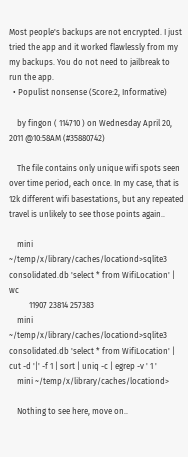Most people's backups are not encrypted. I just tried the app and it worked flawlessly from my my backups. You do not need to jailbreak to run the app.
  • Populist nonsense (Score:2, Informative)

    by fingon ( 114710 ) on Wednesday April 20, 2011 @10:58AM (#35880742)

    The file contains only unique wifi spots seen over time period, each once. In my case, that is 12k different wifi basestations, but any repeated travel is unlikely to see those points again..

    mini ~/temp/x/library/caches/locationd>sqlite3 consolidated.db 'select * from WifiLocation' | wc
          11907 23814 257383
    mini ~/temp/x/library/caches/locationd>sqlite3 consolidated.db 'select * from WifiLocation' | cut -d '|' -f 1 | sort | uniq -c | egrep -v ' 1 '
    mini ~/temp/x/library/caches/locationd>

    Nothing to see here, move on..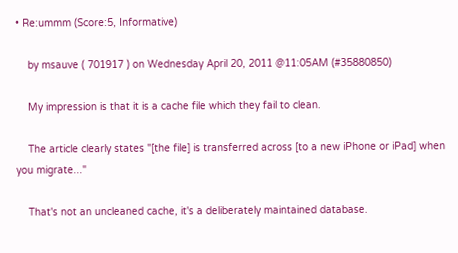• Re:ummm (Score:5, Informative)

    by msauve ( 701917 ) on Wednesday April 20, 2011 @11:05AM (#35880850)

    My impression is that it is a cache file which they fail to clean.

    The article clearly states "[the file] is transferred across [to a new iPhone or iPad] when you migrate..."

    That's not an uncleaned cache, it's a deliberately maintained database.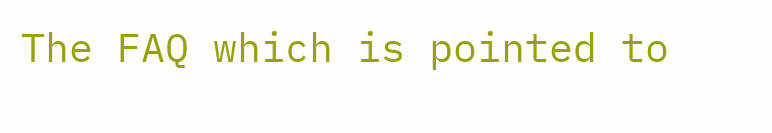The FAQ which is pointed to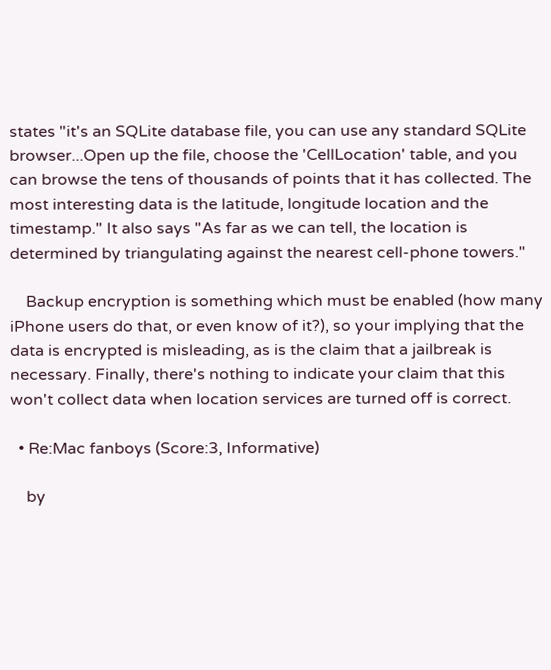states "it's an SQLite database file, you can use any standard SQLite browser...Open up the file, choose the 'CellLocation' table, and you can browse the tens of thousands of points that it has collected. The most interesting data is the latitude, longitude location and the timestamp." It also says "As far as we can tell, the location is determined by triangulating against the nearest cell-phone towers."

    Backup encryption is something which must be enabled (how many iPhone users do that, or even know of it?), so your implying that the data is encrypted is misleading, as is the claim that a jailbreak is necessary. Finally, there's nothing to indicate your claim that this won't collect data when location services are turned off is correct.

  • Re:Mac fanboys (Score:3, Informative)

    by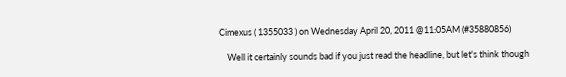Cimexus ( 1355033 ) on Wednesday April 20, 2011 @11:05AM (#35880856)

    Well it certainly sounds bad if you just read the headline, but let's think though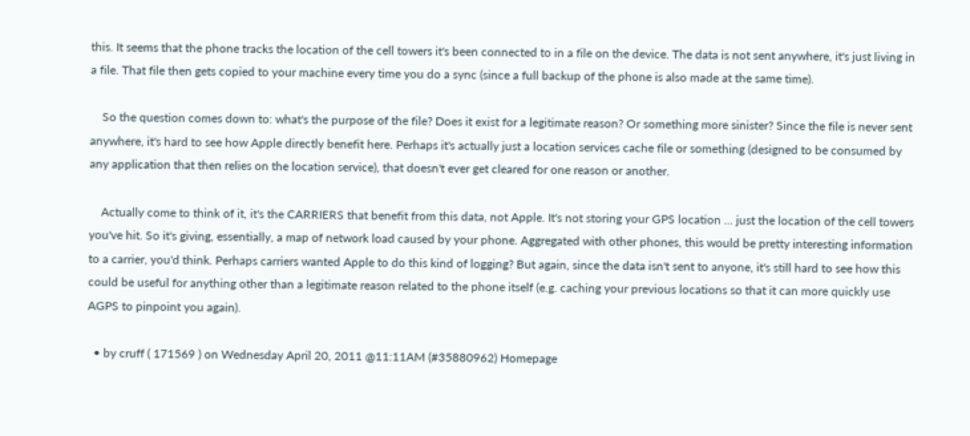this. It seems that the phone tracks the location of the cell towers it's been connected to in a file on the device. The data is not sent anywhere, it's just living in a file. That file then gets copied to your machine every time you do a sync (since a full backup of the phone is also made at the same time).

    So the question comes down to: what's the purpose of the file? Does it exist for a legitimate reason? Or something more sinister? Since the file is never sent anywhere, it's hard to see how Apple directly benefit here. Perhaps it's actually just a location services cache file or something (designed to be consumed by any application that then relies on the location service), that doesn't ever get cleared for one reason or another.

    Actually come to think of it, it's the CARRIERS that benefit from this data, not Apple. It's not storing your GPS location ... just the location of the cell towers you've hit. So it's giving, essentially, a map of network load caused by your phone. Aggregated with other phones, this would be pretty interesting information to a carrier, you'd think. Perhaps carriers wanted Apple to do this kind of logging? But again, since the data isn't sent to anyone, it's still hard to see how this could be useful for anything other than a legitimate reason related to the phone itself (e.g. caching your previous locations so that it can more quickly use AGPS to pinpoint you again).

  • by cruff ( 171569 ) on Wednesday April 20, 2011 @11:11AM (#35880962) Homepage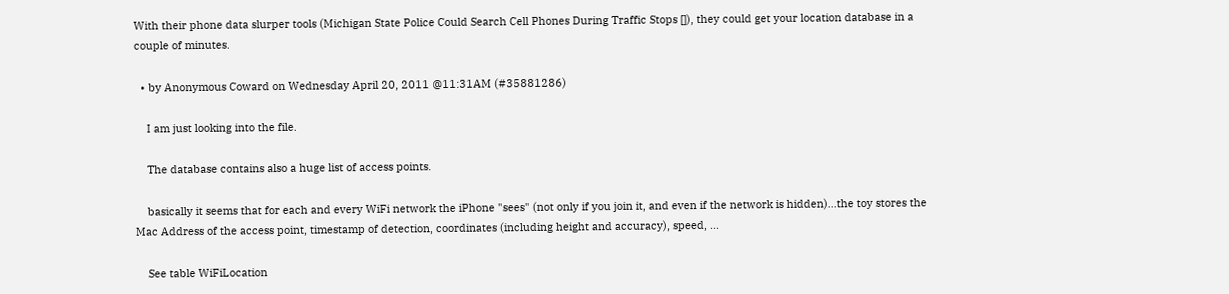With their phone data slurper tools (Michigan State Police Could Search Cell Phones During Traffic Stops []), they could get your location database in a couple of minutes.

  • by Anonymous Coward on Wednesday April 20, 2011 @11:31AM (#35881286)

    I am just looking into the file.

    The database contains also a huge list of access points.

    basically it seems that for each and every WiFi network the iPhone "sees" (not only if you join it, and even if the network is hidden)...the toy stores the Mac Address of the access point, timestamp of detection, coordinates (including height and accuracy), speed, ...

    See table WiFiLocation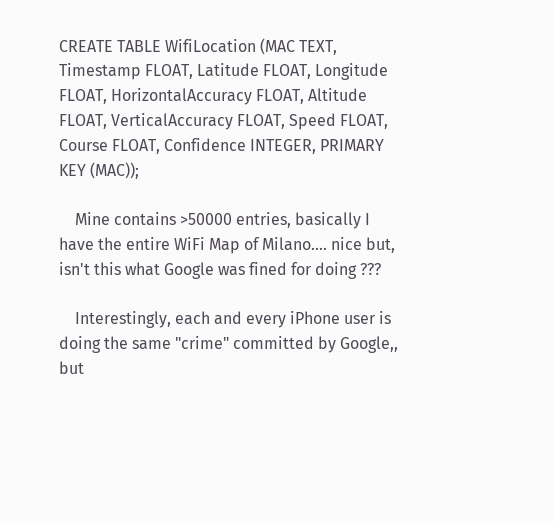CREATE TABLE WifiLocation (MAC TEXT, Timestamp FLOAT, Latitude FLOAT, Longitude FLOAT, HorizontalAccuracy FLOAT, Altitude FLOAT, VerticalAccuracy FLOAT, Speed FLOAT, Course FLOAT, Confidence INTEGER, PRIMARY KEY (MAC));

    Mine contains >50000 entries, basically I have the entire WiFi Map of Milano.... nice but, isn't this what Google was fined for doing ???

    Interestingly, each and every iPhone user is doing the same "crime" committed by Google,, but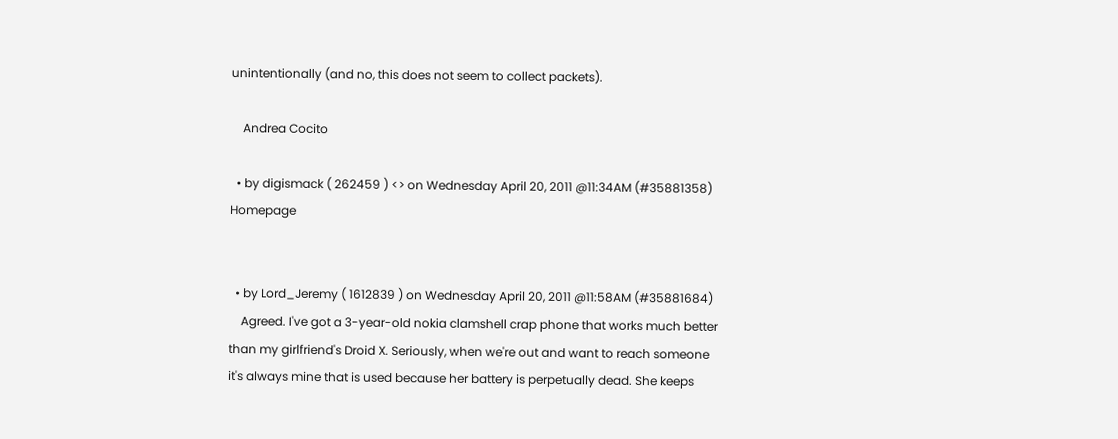unintentionally (and no, this does not seem to collect packets).

    Andrea Cocito

  • by digismack ( 262459 ) <> on Wednesday April 20, 2011 @11:34AM (#35881358) Homepage


  • by Lord_Jeremy ( 1612839 ) on Wednesday April 20, 2011 @11:58AM (#35881684)
    Agreed. I've got a 3-year-old nokia clamshell crap phone that works much better than my girlfriend's Droid X. Seriously, when we're out and want to reach someone it's always mine that is used because her battery is perpetually dead. She keeps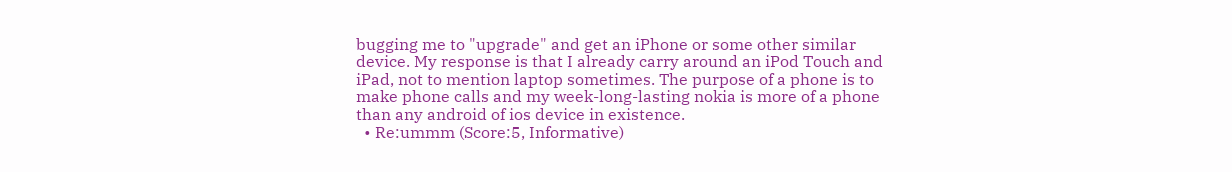bugging me to "upgrade" and get an iPhone or some other similar device. My response is that I already carry around an iPod Touch and iPad, not to mention laptop sometimes. The purpose of a phone is to make phone calls and my week-long-lasting nokia is more of a phone than any android of ios device in existence.
  • Re:ummm (Score:5, Informative)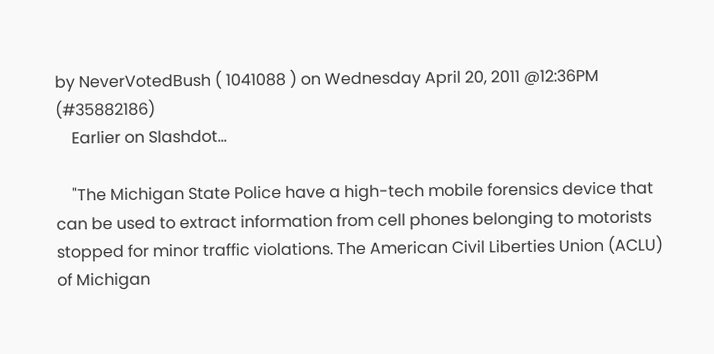by NeverVotedBush ( 1041088 ) on Wednesday April 20, 2011 @12:36PM (#35882186)
    Earlier on Slashdot...

    "The Michigan State Police have a high-tech mobile forensics device that can be used to extract information from cell phones belonging to motorists stopped for minor traffic violations. The American Civil Liberties Union (ACLU) of Michigan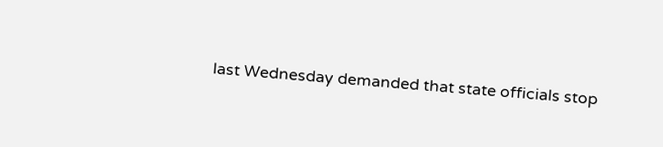last Wednesday demanded that state officials stop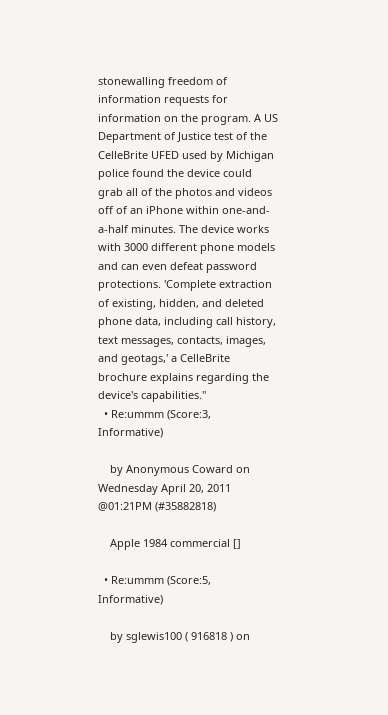stonewalling freedom of information requests for information on the program. A US Department of Justice test of the CelleBrite UFED used by Michigan police found the device could grab all of the photos and videos off of an iPhone within one-and-a-half minutes. The device works with 3000 different phone models and can even defeat password protections. 'Complete extraction of existing, hidden, and deleted phone data, including call history, text messages, contacts, images, and geotags,' a CelleBrite brochure explains regarding the device's capabilities."
  • Re:ummm (Score:3, Informative)

    by Anonymous Coward on Wednesday April 20, 2011 @01:21PM (#35882818)

    Apple 1984 commercial []

  • Re:ummm (Score:5, Informative)

    by sglewis100 ( 916818 ) on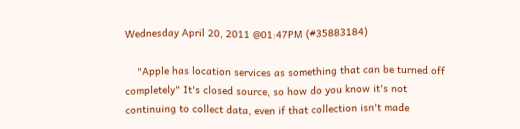Wednesday April 20, 2011 @01:47PM (#35883184)

    "Apple has location services as something that can be turned off completely" It's closed source, so how do you know it's not continuing to collect data, even if that collection isn't made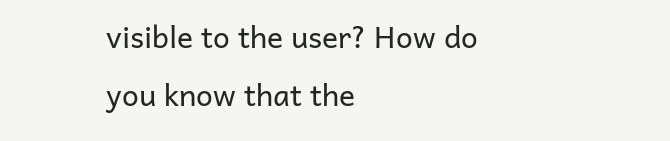visible to the user? How do you know that the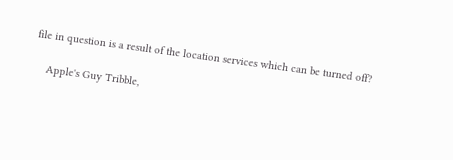file in question is a result of the location services which can be turned off?

    Apple's Guy Tribble,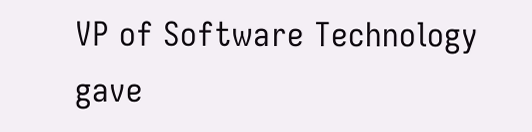VP of Software Technology gave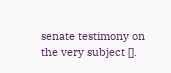senate testimony on the very subject [].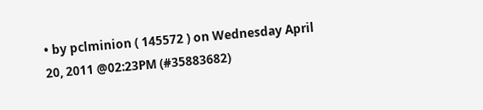• by pclminion ( 145572 ) on Wednesday April 20, 2011 @02:23PM (#35883682)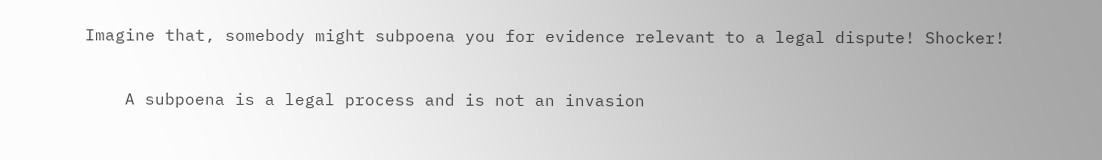Imagine that, somebody might subpoena you for evidence relevant to a legal dispute! Shocker!

    A subpoena is a legal process and is not an invasion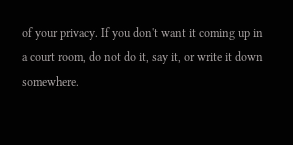of your privacy. If you don't want it coming up in a court room, do not do it, say it, or write it down somewhere.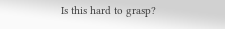Is this hard to grasp?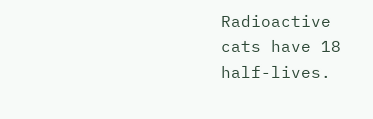Radioactive cats have 18 half-lives.